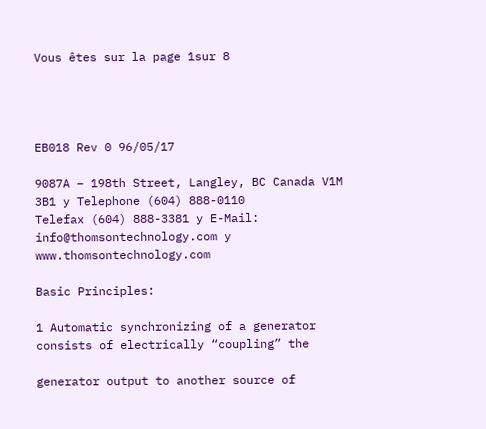Vous êtes sur la page 1sur 8




EB018 Rev 0 96/05/17

9087A – 198th Street, Langley, BC Canada V1M 3B1 y Telephone (604) 888-0110
Telefax (604) 888-3381 y E-Mail: info@thomsontechnology.com y www.thomsontechnology.com

Basic Principles:

1 Automatic synchronizing of a generator consists of electrically “coupling” the

generator output to another source of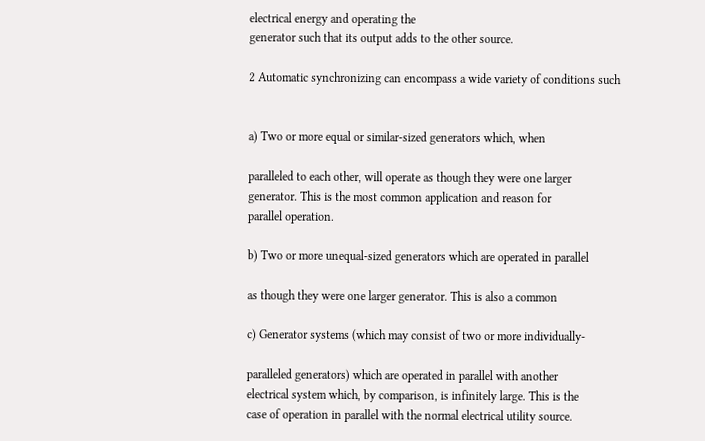electrical energy and operating the
generator such that its output adds to the other source.

2 Automatic synchronizing can encompass a wide variety of conditions such


a) Two or more equal or similar-sized generators which, when

paralleled to each other, will operate as though they were one larger
generator. This is the most common application and reason for
parallel operation.

b) Two or more unequal-sized generators which are operated in parallel

as though they were one larger generator. This is also a common

c) Generator systems (which may consist of two or more individually-

paralleled generators) which are operated in parallel with another
electrical system which, by comparison, is infinitely large. This is the
case of operation in parallel with the normal electrical utility source.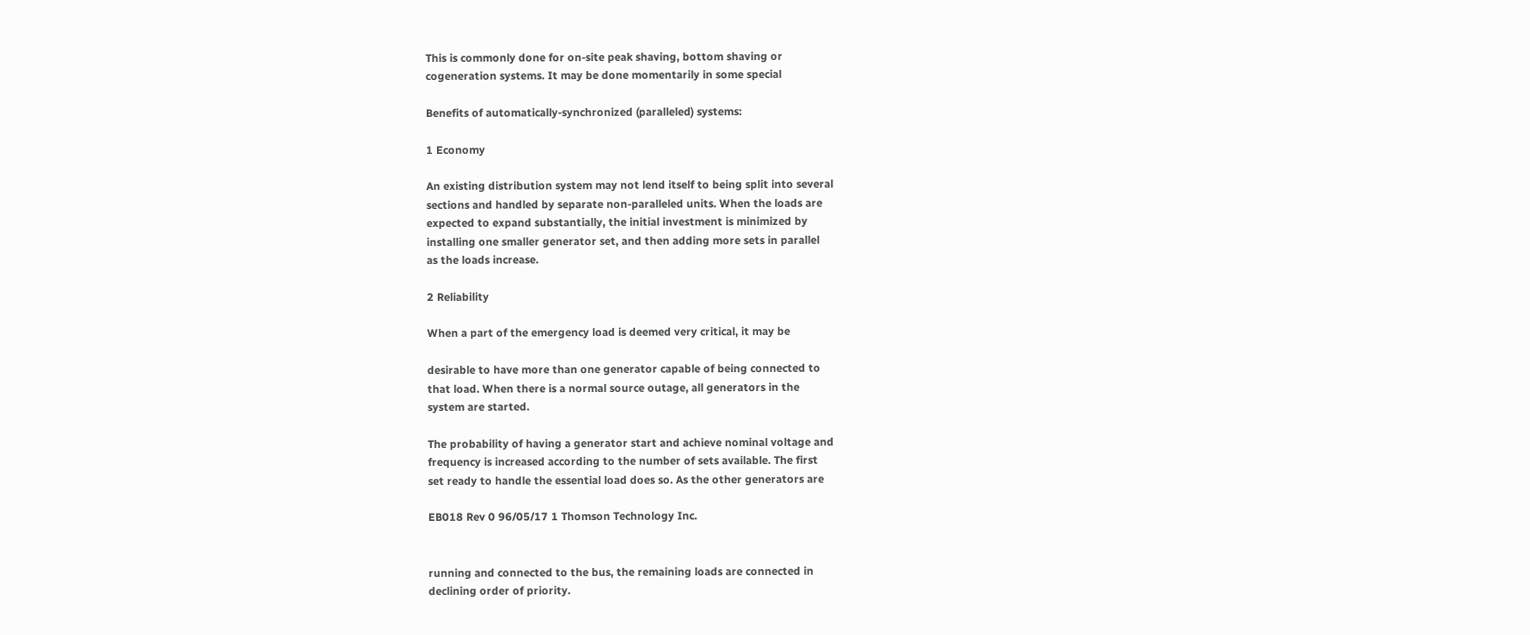This is commonly done for on-site peak shaving, bottom shaving or
cogeneration systems. It may be done momentarily in some special

Benefits of automatically-synchronized (paralleled) systems:

1 Economy

An existing distribution system may not lend itself to being split into several
sections and handled by separate non-paralleled units. When the loads are
expected to expand substantially, the initial investment is minimized by
installing one smaller generator set, and then adding more sets in parallel
as the loads increase.

2 Reliability

When a part of the emergency load is deemed very critical, it may be

desirable to have more than one generator capable of being connected to
that load. When there is a normal source outage, all generators in the
system are started.

The probability of having a generator start and achieve nominal voltage and
frequency is increased according to the number of sets available. The first
set ready to handle the essential load does so. As the other generators are

EB018 Rev 0 96/05/17 1 Thomson Technology Inc.


running and connected to the bus, the remaining loads are connected in
declining order of priority.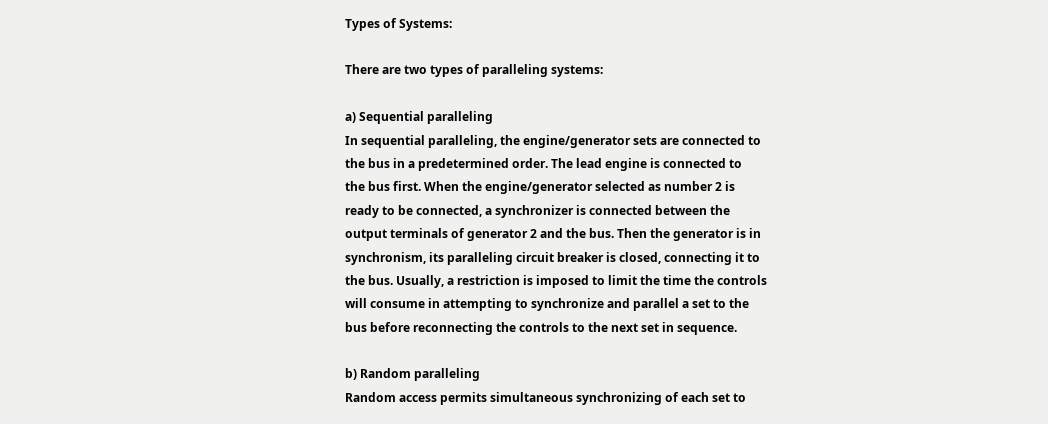Types of Systems:

There are two types of paralleling systems:

a) Sequential paralleling
In sequential paralleling, the engine/generator sets are connected to
the bus in a predetermined order. The lead engine is connected to
the bus first. When the engine/generator selected as number 2 is
ready to be connected, a synchronizer is connected between the
output terminals of generator 2 and the bus. Then the generator is in
synchronism, its paralleling circuit breaker is closed, connecting it to
the bus. Usually, a restriction is imposed to limit the time the controls
will consume in attempting to synchronize and parallel a set to the
bus before reconnecting the controls to the next set in sequence.

b) Random paralleling
Random access permits simultaneous synchronizing of each set to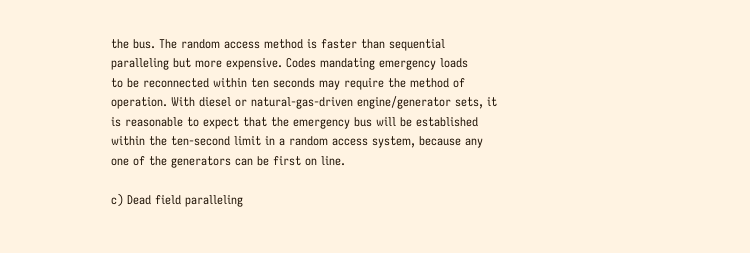the bus. The random access method is faster than sequential
paralleling but more expensive. Codes mandating emergency loads
to be reconnected within ten seconds may require the method of
operation. With diesel or natural-gas-driven engine/generator sets, it
is reasonable to expect that the emergency bus will be established
within the ten-second limit in a random access system, because any
one of the generators can be first on line.

c) Dead field paralleling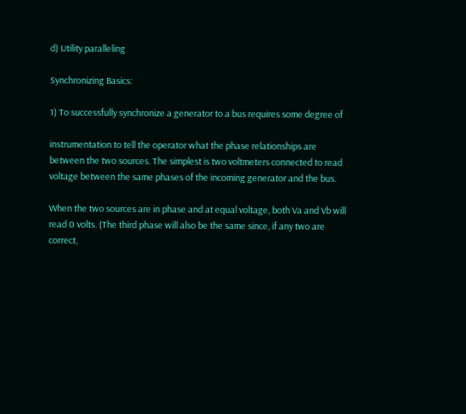d) Utility paralleling

Synchronizing Basics:

1) To successfully synchronize a generator to a bus requires some degree of

instrumentation to tell the operator what the phase relationships are
between the two sources. The simplest is two voltmeters connected to read
voltage between the same phases of the incoming generator and the bus.

When the two sources are in phase and at equal voltage, both Va and Vb will
read 0 volts. (The third phase will also be the same since, if any two are
correct,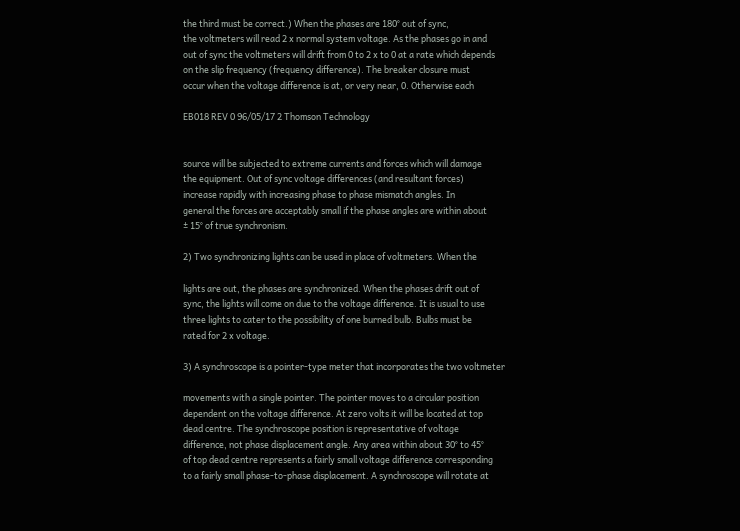the third must be correct.) When the phases are 180° out of sync,
the voltmeters will read 2 x normal system voltage. As the phases go in and
out of sync the voltmeters will drift from 0 to 2 x to 0 at a rate which depends
on the slip frequency (frequency difference). The breaker closure must
occur when the voltage difference is at, or very near, 0. Otherwise each

EB018 REV 0 96/05/17 2 Thomson Technology


source will be subjected to extreme currents and forces which will damage
the equipment. Out of sync voltage differences (and resultant forces)
increase rapidly with increasing phase to phase mismatch angles. In
general the forces are acceptably small if the phase angles are within about
± 15° of true synchronism.

2) Two synchronizing lights can be used in place of voltmeters. When the

lights are out, the phases are synchronized. When the phases drift out of
sync, the lights will come on due to the voltage difference. It is usual to use
three lights to cater to the possibility of one burned bulb. Bulbs must be
rated for 2 x voltage.

3) A synchroscope is a pointer-type meter that incorporates the two voltmeter

movements with a single pointer. The pointer moves to a circular position
dependent on the voltage difference. At zero volts it will be located at top
dead centre. The synchroscope position is representative of voltage
difference, not phase displacement angle. Any area within about 30° to 45°
of top dead centre represents a fairly small voltage difference corresponding
to a fairly small phase-to-phase displacement. A synchroscope will rotate at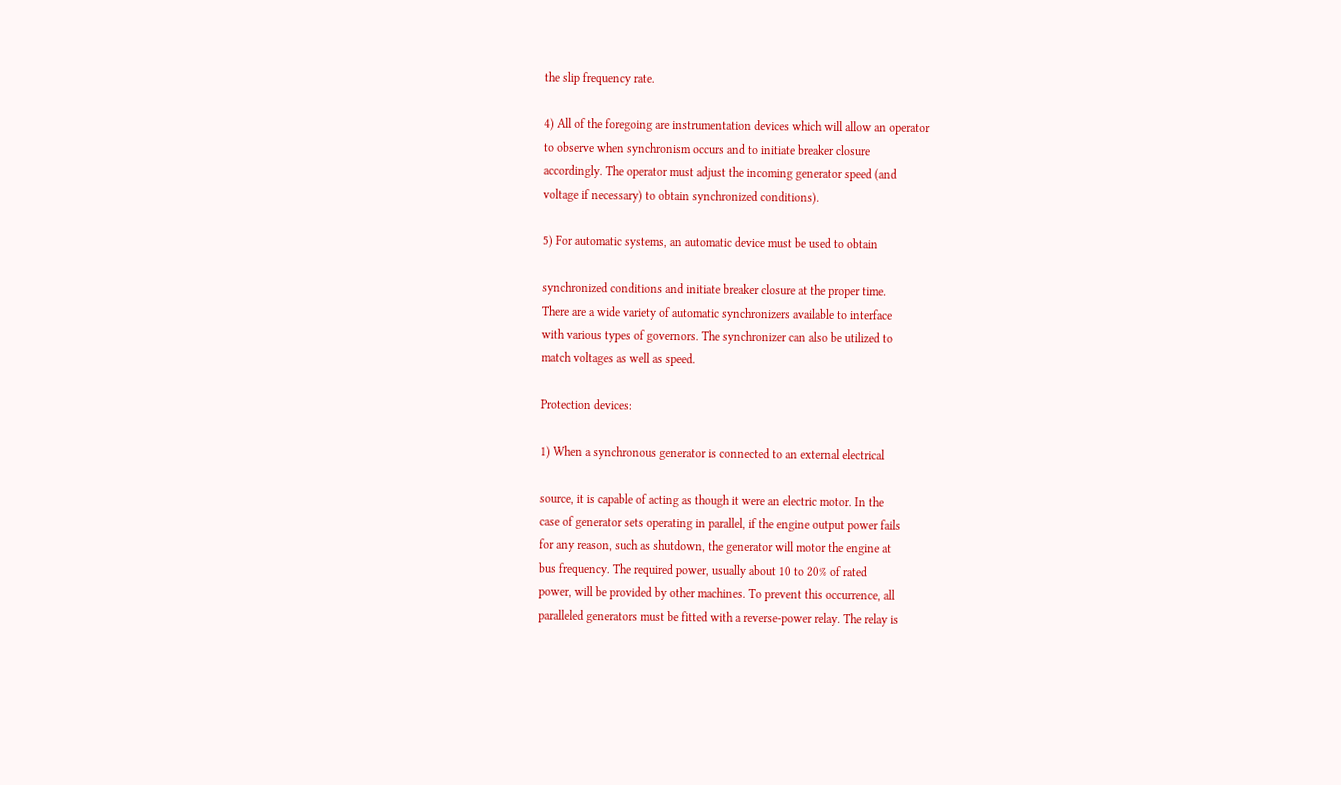the slip frequency rate.

4) All of the foregoing are instrumentation devices which will allow an operator
to observe when synchronism occurs and to initiate breaker closure
accordingly. The operator must adjust the incoming generator speed (and
voltage if necessary) to obtain synchronized conditions).

5) For automatic systems, an automatic device must be used to obtain

synchronized conditions and initiate breaker closure at the proper time.
There are a wide variety of automatic synchronizers available to interface
with various types of governors. The synchronizer can also be utilized to
match voltages as well as speed.

Protection devices:

1) When a synchronous generator is connected to an external electrical

source, it is capable of acting as though it were an electric motor. In the
case of generator sets operating in parallel, if the engine output power fails
for any reason, such as shutdown, the generator will motor the engine at
bus frequency. The required power, usually about 10 to 20% of rated
power, will be provided by other machines. To prevent this occurrence, all
paralleled generators must be fitted with a reverse-power relay. The relay is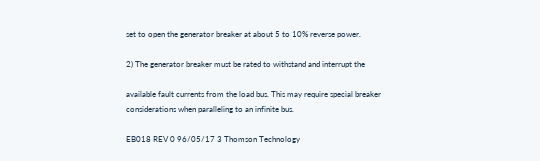set to open the generator breaker at about 5 to 10% reverse power.

2) The generator breaker must be rated to withstand and interrupt the

available fault currents from the load bus. This may require special breaker
considerations when paralleling to an infinite bus.

EB018 REV 0 96/05/17 3 Thomson Technology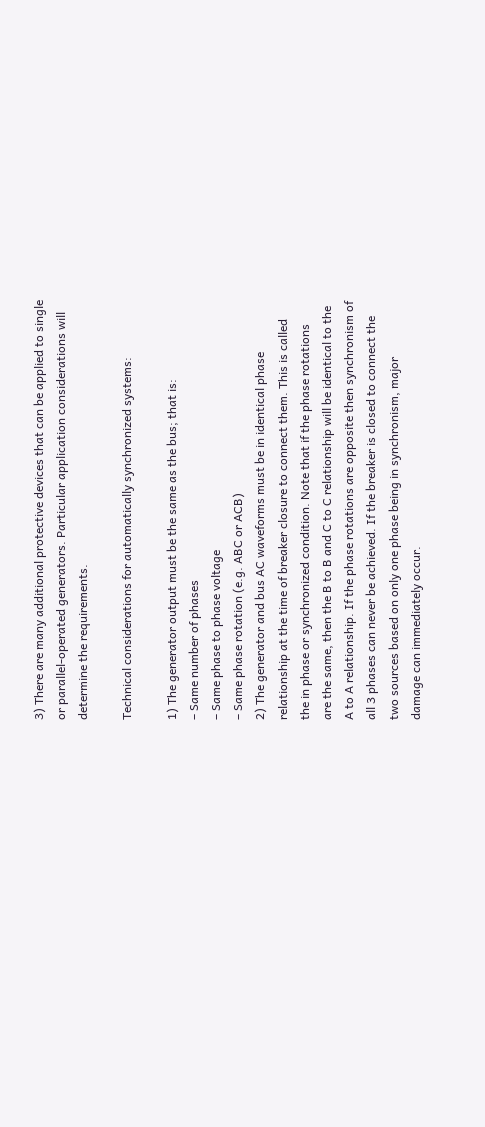3) There are many additional protective devices that can be applied to single
or parallel-operated generators. Particular application considerations will
determine the requirements.

Technical considerations for automatically synchronized systems:

1) The generator output must be the same as the bus; that is:
– Same number of phases
– Same phase to phase voltage
– Same phase rotation (e.g. ABC or ACB)
2) The generator and bus AC waveforms must be in identical phase
relationship at the time of breaker closure to connect them. This is called
the in phase or synchronized condition. Note that if the phase rotations
are the same, then the B to B and C to C relationship will be identical to the
A to A relationship. If the phase rotations are opposite then synchronism of
all 3 phases can never be achieved. If the breaker is closed to connect the
two sources based on only one phase being in synchronism, major
damage can immediately occur.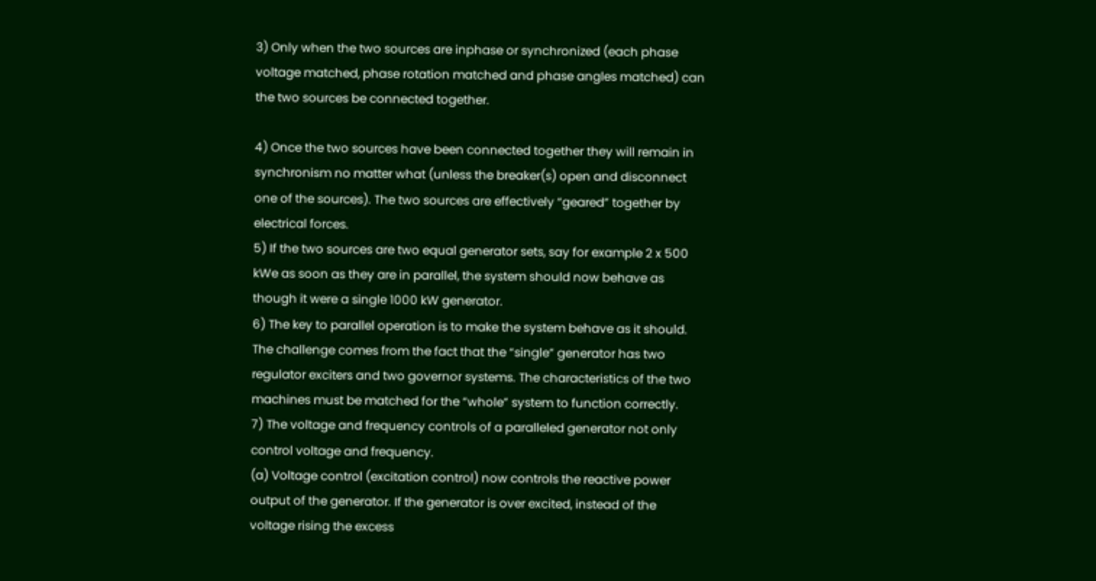3) Only when the two sources are inphase or synchronized (each phase
voltage matched, phase rotation matched and phase angles matched) can
the two sources be connected together.

4) Once the two sources have been connected together they will remain in
synchronism no matter what (unless the breaker(s) open and disconnect
one of the sources). The two sources are effectively “geared” together by
electrical forces.
5) If the two sources are two equal generator sets, say for example 2 x 500
kWe as soon as they are in parallel, the system should now behave as
though it were a single 1000 kW generator.
6) The key to parallel operation is to make the system behave as it should.
The challenge comes from the fact that the “single” generator has two
regulator exciters and two governor systems. The characteristics of the two
machines must be matched for the “whole” system to function correctly.
7) The voltage and frequency controls of a paralleled generator not only
control voltage and frequency.
(a) Voltage control (excitation control) now controls the reactive power
output of the generator. If the generator is over excited, instead of the
voltage rising the excess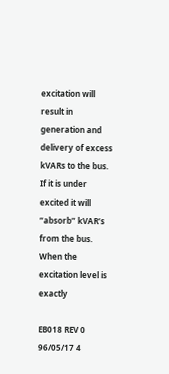excitation will result in generation and
delivery of excess kVARs to the bus. If it is under excited it will
“absorb” kVAR’s from the bus. When the excitation level is exactly

EB018 REV 0 96/05/17 4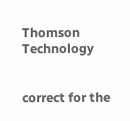Thomson Technology


correct for the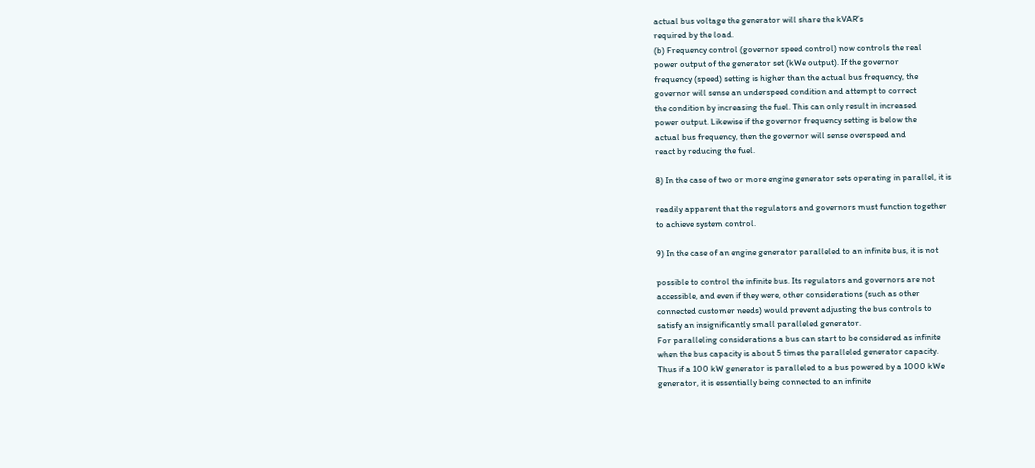actual bus voltage the generator will share the kVAR’s
required by the load.
(b) Frequency control (governor speed control) now controls the real
power output of the generator set (kWe output). If the governor
frequency (speed) setting is higher than the actual bus frequency, the
governor will sense an underspeed condition and attempt to correct
the condition by increasing the fuel. This can only result in increased
power output. Likewise if the governor frequency setting is below the
actual bus frequency, then the governor will sense overspeed and
react by reducing the fuel.

8) In the case of two or more engine generator sets operating in parallel, it is

readily apparent that the regulators and governors must function together
to achieve system control.

9) In the case of an engine generator paralleled to an infinite bus, it is not

possible to control the infinite bus. Its regulators and governors are not
accessible, and even if they were, other considerations (such as other
connected customer needs) would prevent adjusting the bus controls to
satisfy an insignificantly small paralleled generator.
For paralleling considerations a bus can start to be considered as infinite
when the bus capacity is about 5 times the paralleled generator capacity.
Thus if a 100 kW generator is paralleled to a bus powered by a 1000 kWe
generator, it is essentially being connected to an infinite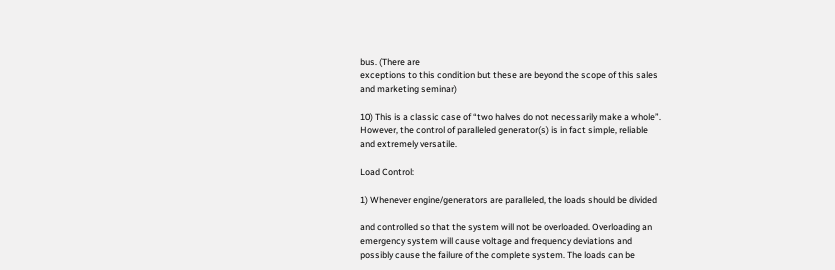bus. (There are
exceptions to this condition but these are beyond the scope of this sales
and marketing seminar)

10) This is a classic case of “two halves do not necessarily make a whole”.
However, the control of paralleled generator(s) is in fact simple, reliable
and extremely versatile.

Load Control:

1) Whenever engine/generators are paralleled, the loads should be divided

and controlled so that the system will not be overloaded. Overloading an
emergency system will cause voltage and frequency deviations and
possibly cause the failure of the complete system. The loads can be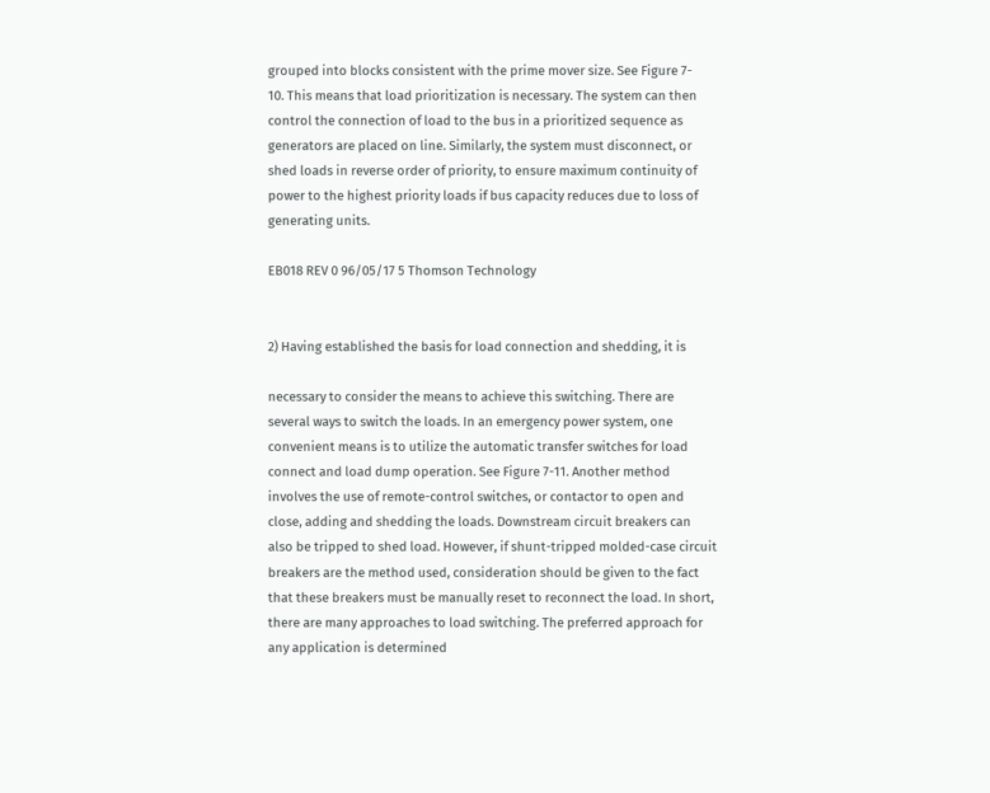grouped into blocks consistent with the prime mover size. See Figure 7-
10. This means that load prioritization is necessary. The system can then
control the connection of load to the bus in a prioritized sequence as
generators are placed on line. Similarly, the system must disconnect, or
shed loads in reverse order of priority, to ensure maximum continuity of
power to the highest priority loads if bus capacity reduces due to loss of
generating units.

EB018 REV 0 96/05/17 5 Thomson Technology


2) Having established the basis for load connection and shedding, it is

necessary to consider the means to achieve this switching. There are
several ways to switch the loads. In an emergency power system, one
convenient means is to utilize the automatic transfer switches for load
connect and load dump operation. See Figure 7-11. Another method
involves the use of remote-control switches, or contactor to open and
close, adding and shedding the loads. Downstream circuit breakers can
also be tripped to shed load. However, if shunt-tripped molded-case circuit
breakers are the method used, consideration should be given to the fact
that these breakers must be manually reset to reconnect the load. In short,
there are many approaches to load switching. The preferred approach for
any application is determined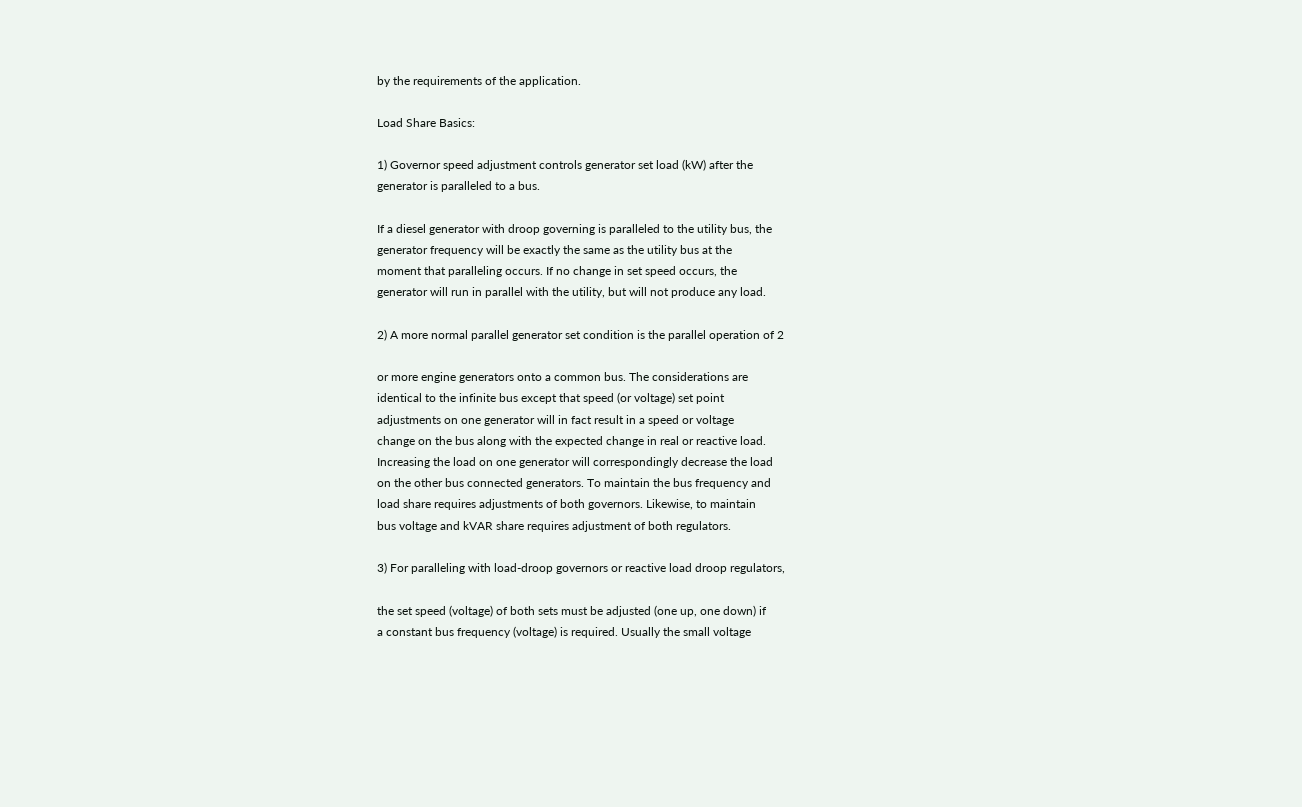by the requirements of the application.

Load Share Basics:

1) Governor speed adjustment controls generator set load (kW) after the
generator is paralleled to a bus.

If a diesel generator with droop governing is paralleled to the utility bus, the
generator frequency will be exactly the same as the utility bus at the
moment that paralleling occurs. If no change in set speed occurs, the
generator will run in parallel with the utility, but will not produce any load.

2) A more normal parallel generator set condition is the parallel operation of 2

or more engine generators onto a common bus. The considerations are
identical to the infinite bus except that speed (or voltage) set point
adjustments on one generator will in fact result in a speed or voltage
change on the bus along with the expected change in real or reactive load.
Increasing the load on one generator will correspondingly decrease the load
on the other bus connected generators. To maintain the bus frequency and
load share requires adjustments of both governors. Likewise, to maintain
bus voltage and kVAR share requires adjustment of both regulators.

3) For paralleling with load-droop governors or reactive load droop regulators,

the set speed (voltage) of both sets must be adjusted (one up, one down) if
a constant bus frequency (voltage) is required. Usually the small voltage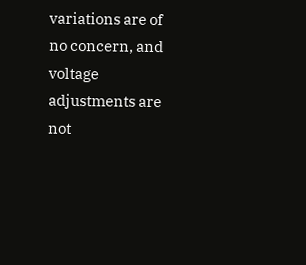variations are of no concern, and voltage adjustments are not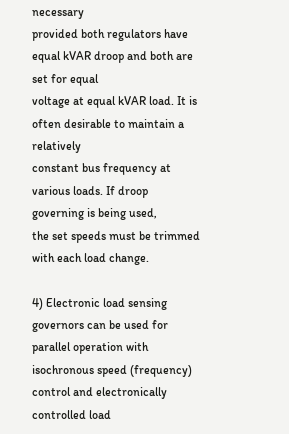necessary
provided both regulators have equal kVAR droop and both are set for equal
voltage at equal kVAR load. It is often desirable to maintain a relatively
constant bus frequency at various loads. If droop governing is being used,
the set speeds must be trimmed with each load change.

4) Electronic load sensing governors can be used for parallel operation with
isochronous speed (frequency) control and electronically controlled load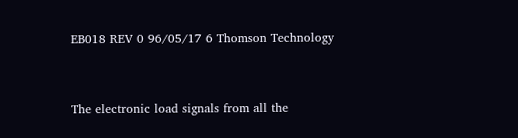EB018 REV 0 96/05/17 6 Thomson Technology


The electronic load signals from all the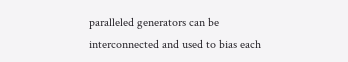paralleled generators can be
interconnected and used to bias each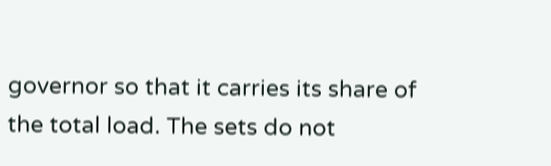governor so that it carries its share of
the total load. The sets do not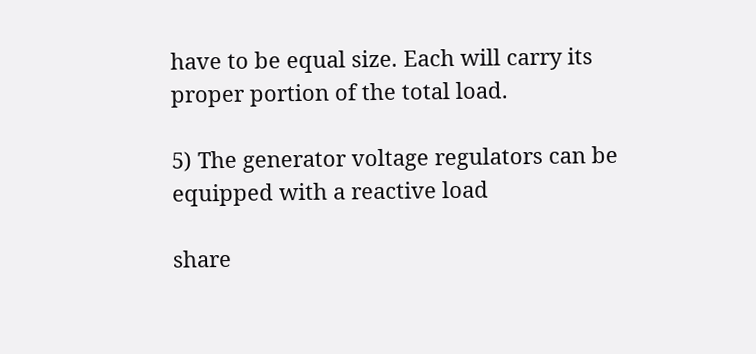have to be equal size. Each will carry its
proper portion of the total load.

5) The generator voltage regulators can be equipped with a reactive load

share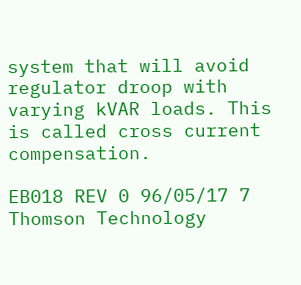system that will avoid regulator droop with varying kVAR loads. This
is called cross current compensation.

EB018 REV 0 96/05/17 7 Thomson Technology